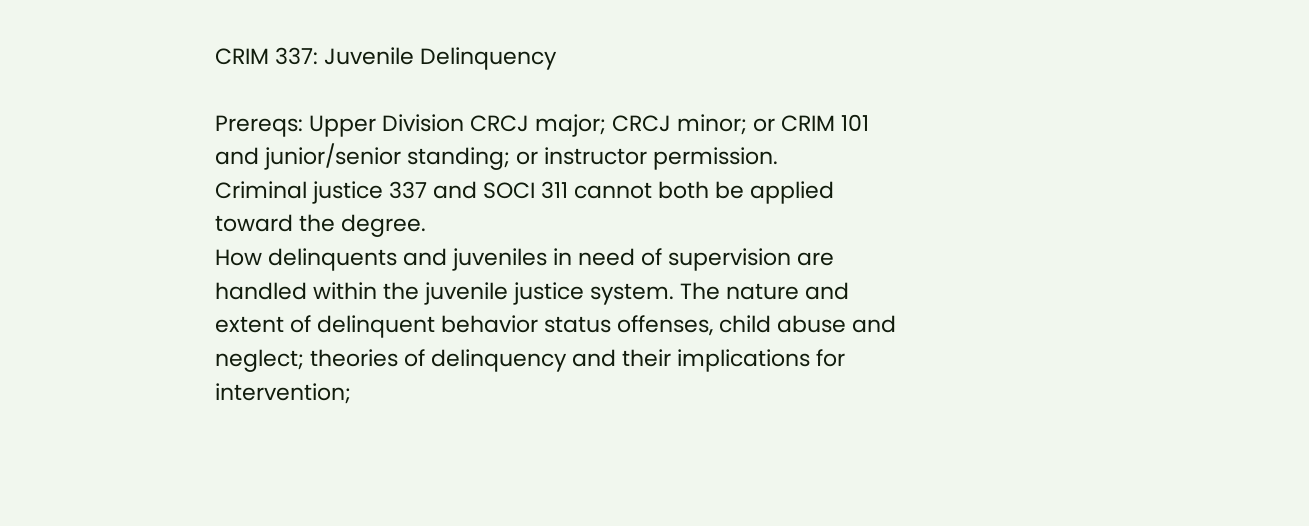CRIM 337: Juvenile Delinquency

Prereqs: Upper Division CRCJ major; CRCJ minor; or CRIM 101 and junior/senior standing; or instructor permission.
Criminal justice 337 and SOCI 311 cannot both be applied toward the degree.
How delinquents and juveniles in need of supervision are handled within the juvenile justice system. The nature and extent of delinquent behavior status offenses, child abuse and neglect; theories of delinquency and their implications for intervention;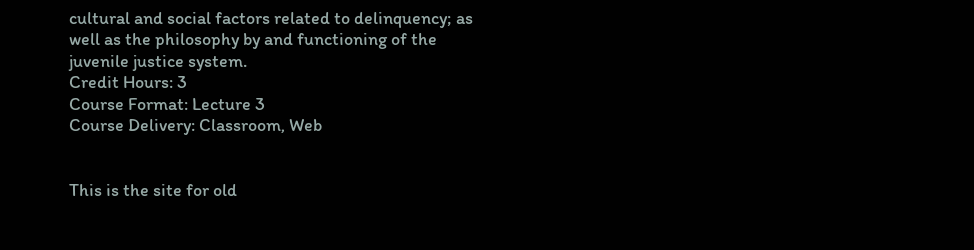cultural and social factors related to delinquency; as well as the philosophy by and functioning of the juvenile justice system.
Credit Hours: 3
Course Format: Lecture 3
Course Delivery: Classroom, Web


This is the site for old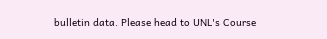bulletin data. Please head to UNL's Course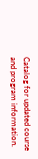Catalog for updated course and program information.